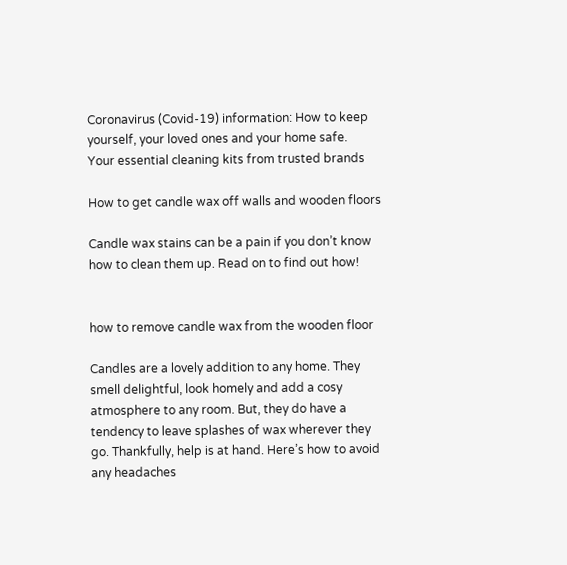Coronavirus (Covid-19) information: How to keep yourself, your loved ones and your home safe.
Your essential cleaning kits from trusted brands

How to get candle wax off walls and wooden floors

Candle wax stains can be a pain if you don’t know how to clean them up. Read on to find out how!


how to remove candle wax from the wooden floor

Candles are a lovely addition to any home. They smell delightful, look homely and add a cosy atmosphere to any room. But, they do have a tendency to leave splashes of wax wherever they go. Thankfully, help is at hand. Here’s how to avoid any headaches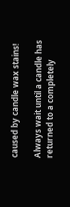caused by candle wax stains!

Always wait until a candle has returned to a completely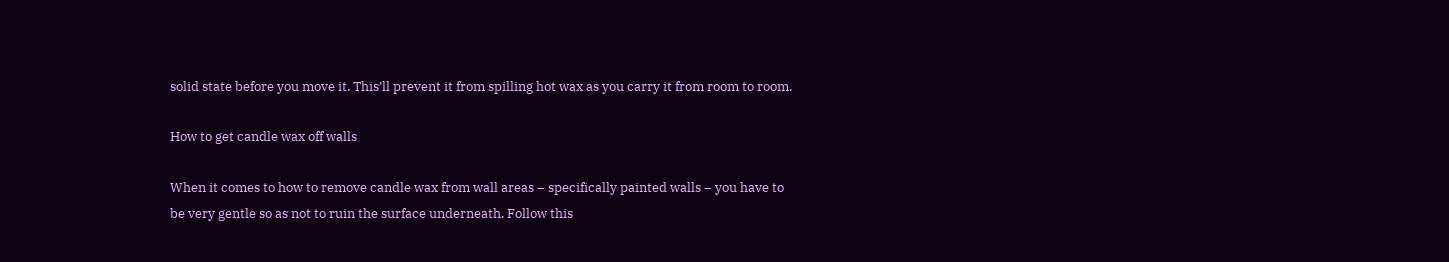solid state before you move it. This’ll prevent it from spilling hot wax as you carry it from room to room.

How to get candle wax off walls

When it comes to how to remove candle wax from wall areas – specifically painted walls – you have to be very gentle so as not to ruin the surface underneath. Follow this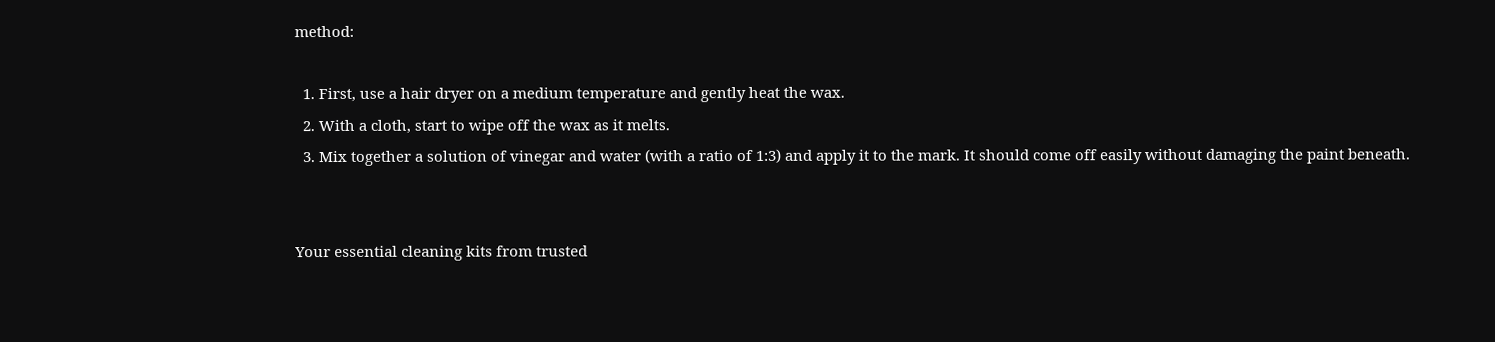method:

  1. First, use a hair dryer on a medium temperature and gently heat the wax.
  2. With a cloth, start to wipe off the wax as it melts.
  3. Mix together a solution of vinegar and water (with a ratio of 1:3) and apply it to the mark. It should come off easily without damaging the paint beneath.


Your essential cleaning kits from trusted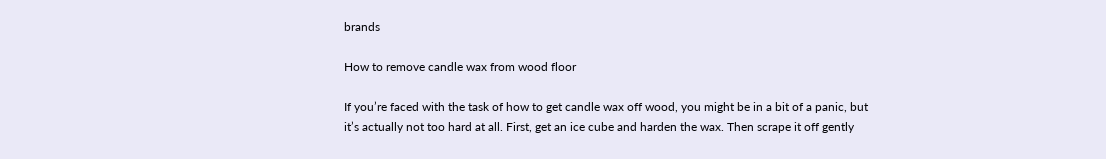brands

How to remove candle wax from wood floor

If you’re faced with the task of how to get candle wax off wood, you might be in a bit of a panic, but it’s actually not too hard at all. First, get an ice cube and harden the wax. Then scrape it off gently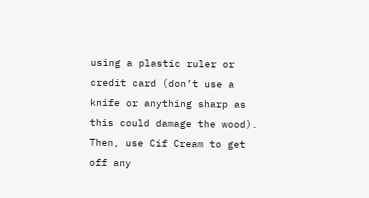using a plastic ruler or credit card (don’t use a knife or anything sharp as this could damage the wood). Then, use Cif Cream to get off any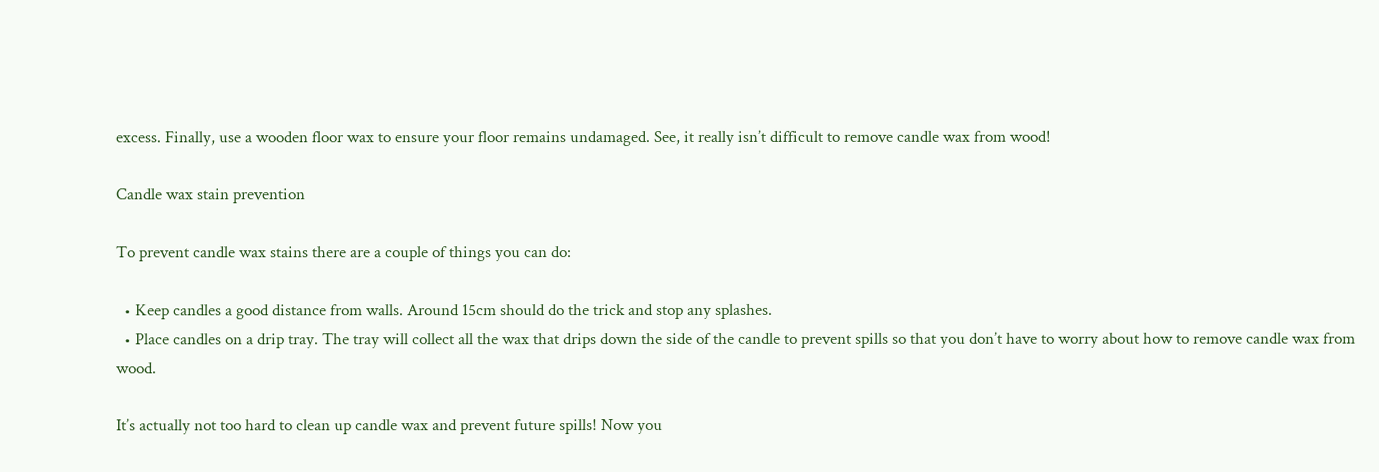excess. Finally, use a wooden floor wax to ensure your floor remains undamaged. See, it really isn’t difficult to remove candle wax from wood!

Candle wax stain prevention

To prevent candle wax stains there are a couple of things you can do:

  • Keep candles a good distance from walls. Around 15cm should do the trick and stop any splashes.
  • Place candles on a drip tray. The tray will collect all the wax that drips down the side of the candle to prevent spills so that you don’t have to worry about how to remove candle wax from wood.

It’s actually not too hard to clean up candle wax and prevent future spills! Now you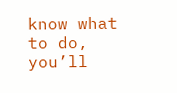know what to do, you’ll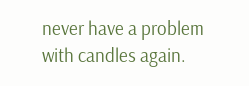never have a problem with candles again.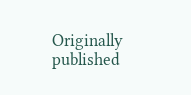Originally published